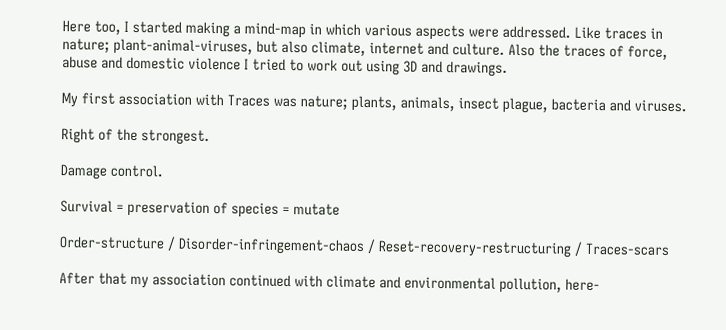Here too, I started making a mind-map in which various aspects were addressed. Like traces in nature; plant-animal-viruses, but also climate, internet and culture. Also the traces of force, abuse and domestic violence I tried to work out using 3D and drawings.

My first association with Traces was nature; plants, animals, insect plague, bacteria and viruses.

Right of the strongest.

Damage control.

Survival = preservation of species = mutate

Order-structure / Disorder-infringement-chaos / Reset-recovery-restructuring / Traces-scars

After that my association continued with climate and environmental pollution, here-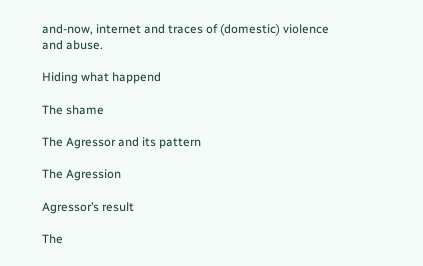and-now, internet and traces of (domestic) violence and abuse.

Hiding what happend

The shame

The Agressor and its pattern

The Agression

Agressor’s result

The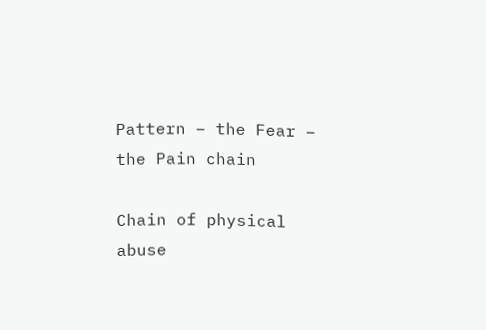Pattern – the Fear –
the Pain chain

Chain of physical abuse